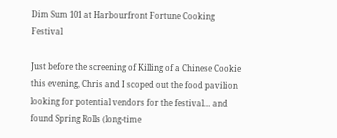Dim Sum 101 at Harbourfront Fortune Cooking Festival

Just before the screening of Killing of a Chinese Cookie this evening, Chris and I scoped out the food pavilion looking for potential vendors for the festival… and found Spring Rolls (long-time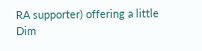RA supporter) offering a little Dim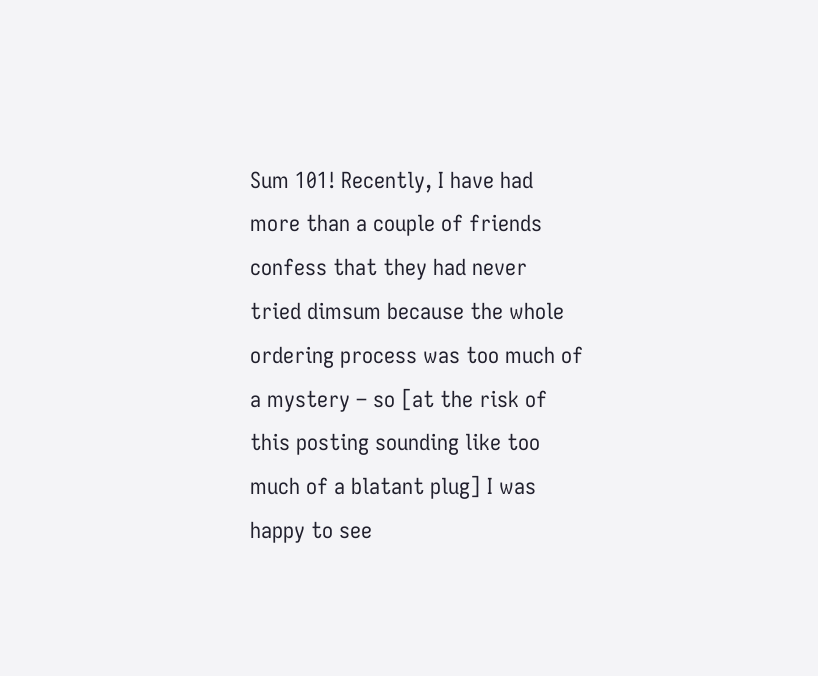Sum 101! Recently, I have had more than a couple of friends confess that they had never tried dimsum because the whole ordering process was too much of a mystery – so [at the risk of this posting sounding like too much of a blatant plug] I was happy to see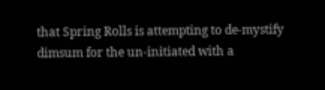that Spring Rolls is attempting to de-mystify dimsum for the un-initiated with a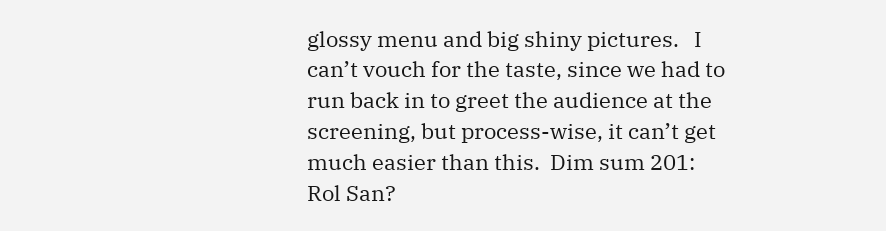glossy menu and big shiny pictures.   I can’t vouch for the taste, since we had to run back in to greet the audience at the screening, but process-wise, it can’t get much easier than this.  Dim sum 201: Rol San?